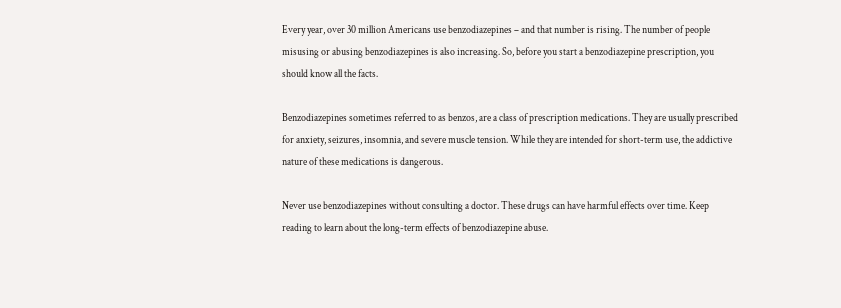Every year, over 30 million Americans use benzodiazepines – and that number is rising. The number of people misusing or abusing benzodiazepines is also increasing. So, before you start a benzodiazepine prescription, you should know all the facts.

Benzodiazepines sometimes referred to as benzos, are a class of prescription medications. They are usually prescribed for anxiety, seizures, insomnia, and severe muscle tension. While they are intended for short-term use, the addictive nature of these medications is dangerous.

Never use benzodiazepines without consulting a doctor. These drugs can have harmful effects over time. Keep reading to learn about the long-term effects of benzodiazepine abuse.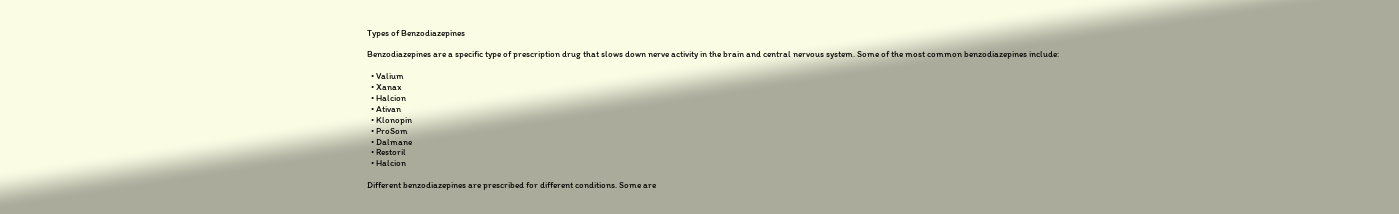Types of Benzodiazepines

Benzodiazepines are a specific type of prescription drug that slows down nerve activity in the brain and central nervous system. Some of the most common benzodiazepines include:

  • Valium
  • Xanax
  • Halcion
  • Ativan
  • Klonopin
  • ProSom
  • Dalmane
  • Restoril
  • Halcion

Different benzodiazepines are prescribed for different conditions. Some are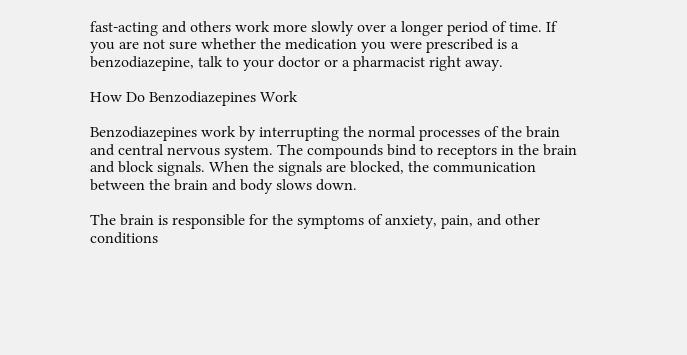fast-acting and others work more slowly over a longer period of time. If you are not sure whether the medication you were prescribed is a benzodiazepine, talk to your doctor or a pharmacist right away.

How Do Benzodiazepines Work

Benzodiazepines work by interrupting the normal processes of the brain and central nervous system. The compounds bind to receptors in the brain and block signals. When the signals are blocked, the communication between the brain and body slows down.

The brain is responsible for the symptoms of anxiety, pain, and other conditions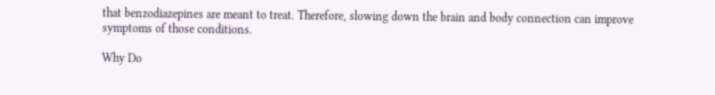that benzodiazepines are meant to treat. Therefore, slowing down the brain and body connection can improve symptoms of those conditions.

Why Do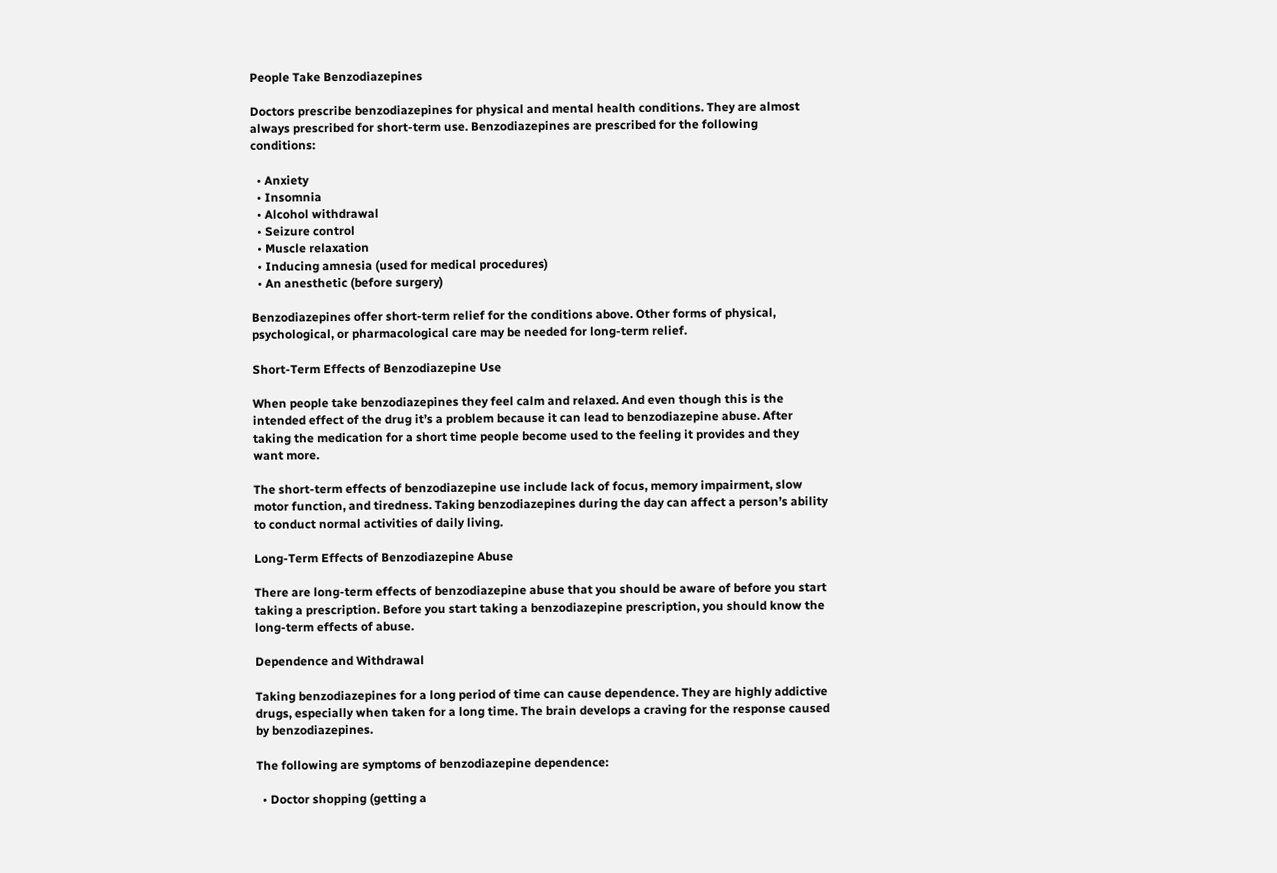People Take Benzodiazepines

Doctors prescribe benzodiazepines for physical and mental health conditions. They are almost always prescribed for short-term use. Benzodiazepines are prescribed for the following conditions:

  • Anxiety
  • Insomnia
  • Alcohol withdrawal
  • Seizure control
  • Muscle relaxation
  • Inducing amnesia (used for medical procedures)
  • An anesthetic (before surgery)

Benzodiazepines offer short-term relief for the conditions above. Other forms of physical, psychological, or pharmacological care may be needed for long-term relief.

Short-Term Effects of Benzodiazepine Use

When people take benzodiazepines they feel calm and relaxed. And even though this is the intended effect of the drug it’s a problem because it can lead to benzodiazepine abuse. After taking the medication for a short time people become used to the feeling it provides and they want more.

The short-term effects of benzodiazepine use include lack of focus, memory impairment, slow motor function, and tiredness. Taking benzodiazepines during the day can affect a person’s ability to conduct normal activities of daily living.

Long-Term Effects of Benzodiazepine Abuse

There are long-term effects of benzodiazepine abuse that you should be aware of before you start taking a prescription. Before you start taking a benzodiazepine prescription, you should know the long-term effects of abuse.

Dependence and Withdrawal

Taking benzodiazepines for a long period of time can cause dependence. They are highly addictive drugs, especially when taken for a long time. The brain develops a craving for the response caused by benzodiazepines.

The following are symptoms of benzodiazepine dependence:

  • Doctor shopping (getting a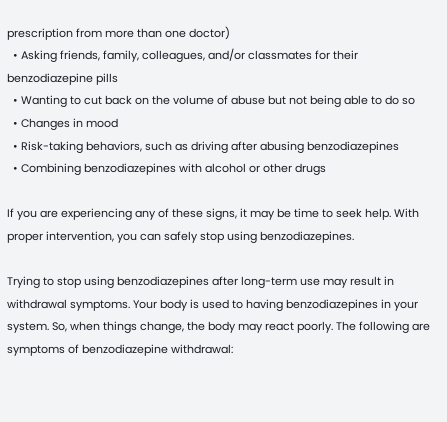prescription from more than one doctor)
  • Asking friends, family, colleagues, and/or classmates for their benzodiazepine pills
  • Wanting to cut back on the volume of abuse but not being able to do so
  • Changes in mood
  • Risk-taking behaviors, such as driving after abusing benzodiazepines
  • Combining benzodiazepines with alcohol or other drugs

If you are experiencing any of these signs, it may be time to seek help. With proper intervention, you can safely stop using benzodiazepines.

Trying to stop using benzodiazepines after long-term use may result in withdrawal symptoms. Your body is used to having benzodiazepines in your system. So, when things change, the body may react poorly. The following are symptoms of benzodiazepine withdrawal: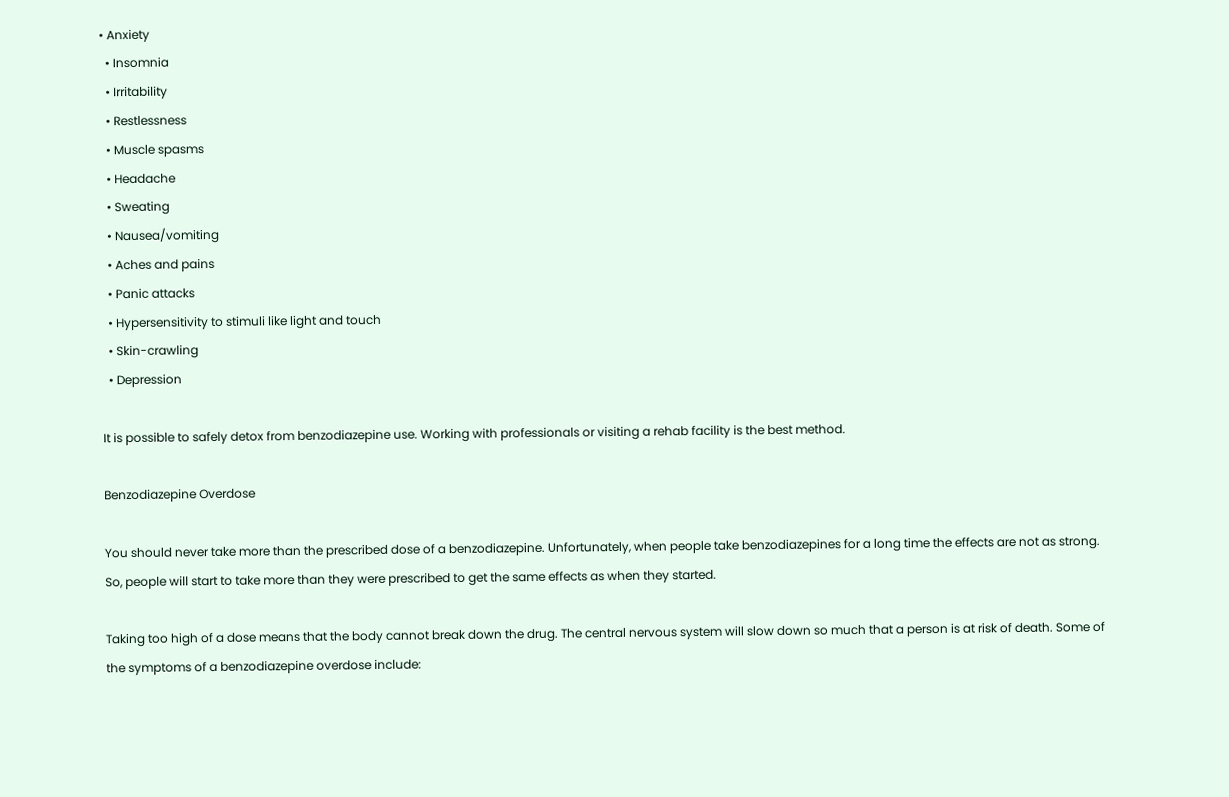• Anxiety
  • Insomnia
  • Irritability
  • Restlessness
  • Muscle spasms
  • Headache
  • Sweating
  • Nausea/vomiting
  • Aches and pains
  • Panic attacks
  • Hypersensitivity to stimuli like light and touch
  • Skin-crawling
  • Depression

It is possible to safely detox from benzodiazepine use. Working with professionals or visiting a rehab facility is the best method.

Benzodiazepine Overdose

You should never take more than the prescribed dose of a benzodiazepine. Unfortunately, when people take benzodiazepines for a long time the effects are not as strong. So, people will start to take more than they were prescribed to get the same effects as when they started.

Taking too high of a dose means that the body cannot break down the drug. The central nervous system will slow down so much that a person is at risk of death. Some of the symptoms of a benzodiazepine overdose include: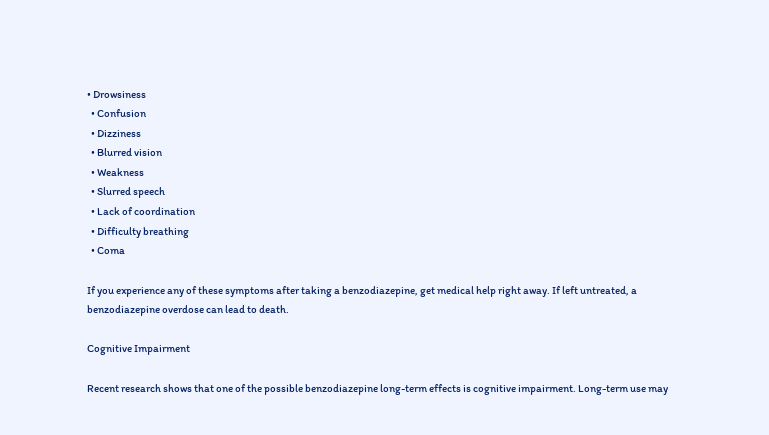• Drowsiness
  • Confusion
  • Dizziness
  • Blurred vision
  • Weakness
  • Slurred speech
  • Lack of coordination
  • Difficulty breathing
  • Coma

If you experience any of these symptoms after taking a benzodiazepine, get medical help right away. If left untreated, a benzodiazepine overdose can lead to death.

Cognitive Impairment

Recent research shows that one of the possible benzodiazepine long-term effects is cognitive impairment. Long-term use may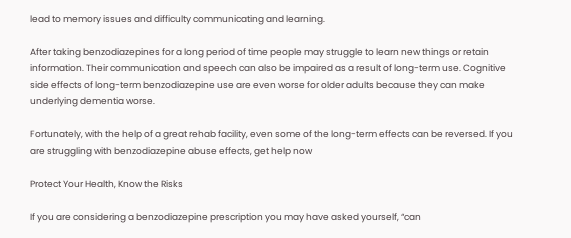lead to memory issues and difficulty communicating and learning.

After taking benzodiazepines for a long period of time people may struggle to learn new things or retain information. Their communication and speech can also be impaired as a result of long-term use. Cognitive side effects of long-term benzodiazepine use are even worse for older adults because they can make underlying dementia worse.

Fortunately, with the help of a great rehab facility, even some of the long-term effects can be reversed. If you are struggling with benzodiazepine abuse effects, get help now

Protect Your Health, Know the Risks

If you are considering a benzodiazepine prescription you may have asked yourself, “can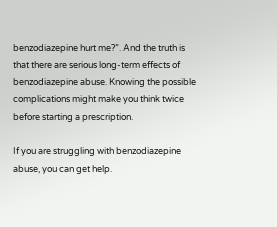benzodiazepine hurt me?”. And the truth is that there are serious long-term effects of benzodiazepine abuse. Knowing the possible complications might make you think twice before starting a prescription.

If you are struggling with benzodiazepine abuse, you can get help.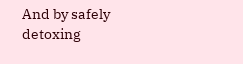And by safely detoxing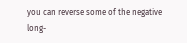you can reverse some of the negative long-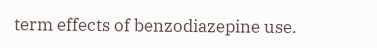term effects of benzodiazepine use.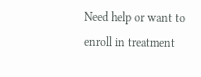Need help or want to enroll in treatment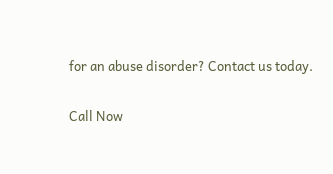for an abuse disorder? Contact us today.

Call Now